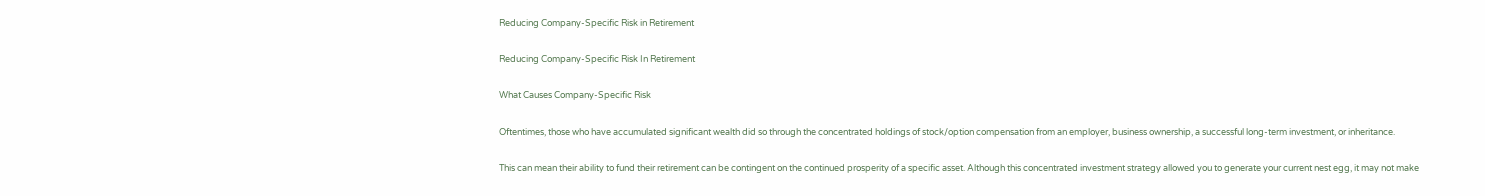Reducing Company-Specific Risk in Retirement

Reducing Company-Specific Risk In Retirement

What Causes Company-Specific Risk

Oftentimes, those who have accumulated significant wealth did so through the concentrated holdings of stock/option compensation from an employer, business ownership, a successful long-term investment, or inheritance.

This can mean their ability to fund their retirement can be contingent on the continued prosperity of a specific asset. Although this concentrated investment strategy allowed you to generate your current nest egg, it may not make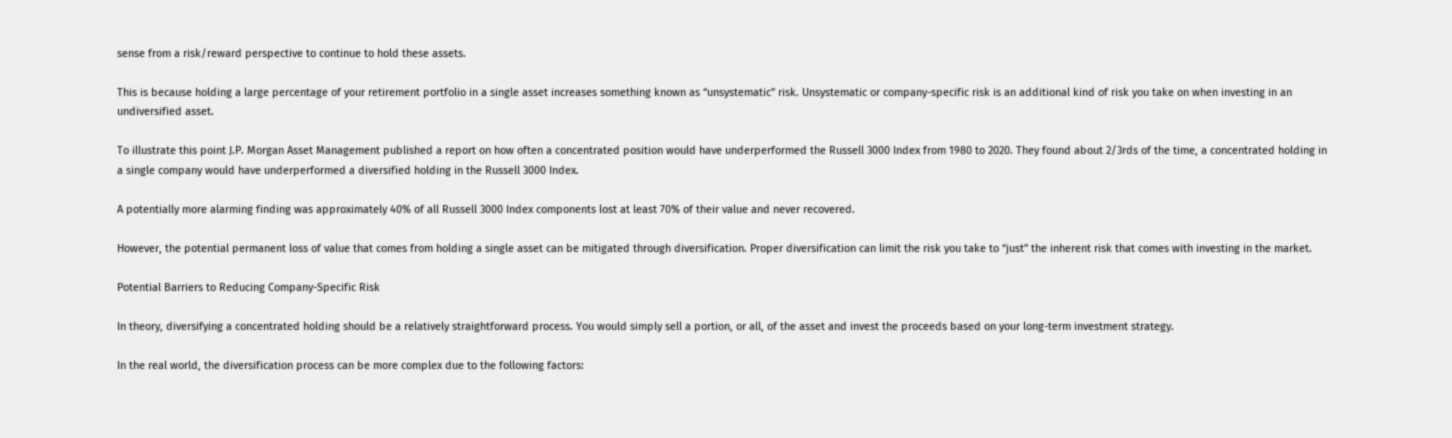sense from a risk/reward perspective to continue to hold these assets.

This is because holding a large percentage of your retirement portfolio in a single asset increases something known as “unsystematic” risk. Unsystematic or company-specific risk is an additional kind of risk you take on when investing in an undiversified asset.

To illustrate this point J.P. Morgan Asset Management published a report on how often a concentrated position would have underperformed the Russell 3000 Index from 1980 to 2020. They found about 2/3rds of the time, a concentrated holding in a single company would have underperformed a diversified holding in the Russell 3000 Index.

A potentially more alarming finding was approximately 40% of all Russell 3000 Index components lost at least 70% of their value and never recovered.

However, the potential permanent loss of value that comes from holding a single asset can be mitigated through diversification. Proper diversification can limit the risk you take to “just” the inherent risk that comes with investing in the market.

Potential Barriers to Reducing Company-Specific Risk

In theory, diversifying a concentrated holding should be a relatively straightforward process. You would simply sell a portion, or all, of the asset and invest the proceeds based on your long-term investment strategy.

In the real world, the diversification process can be more complex due to the following factors: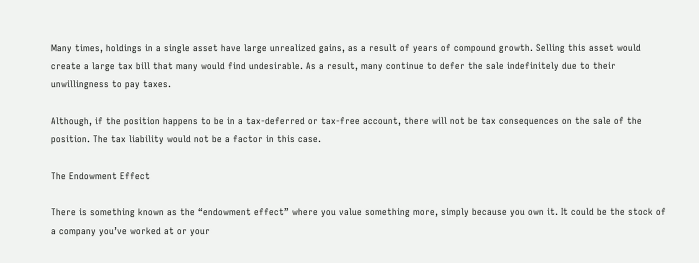Many times, holdings in a single asset have large unrealized gains, as a result of years of compound growth. Selling this asset would create a large tax bill that many would find undesirable. As a result, many continue to defer the sale indefinitely due to their unwillingness to pay taxes.

Although, if the position happens to be in a tax-deferred or tax-free account, there will not be tax consequences on the sale of the position. The tax liability would not be a factor in this case.

The Endowment Effect

There is something known as the “endowment effect” where you value something more, simply because you own it. It could be the stock of a company you’ve worked at or your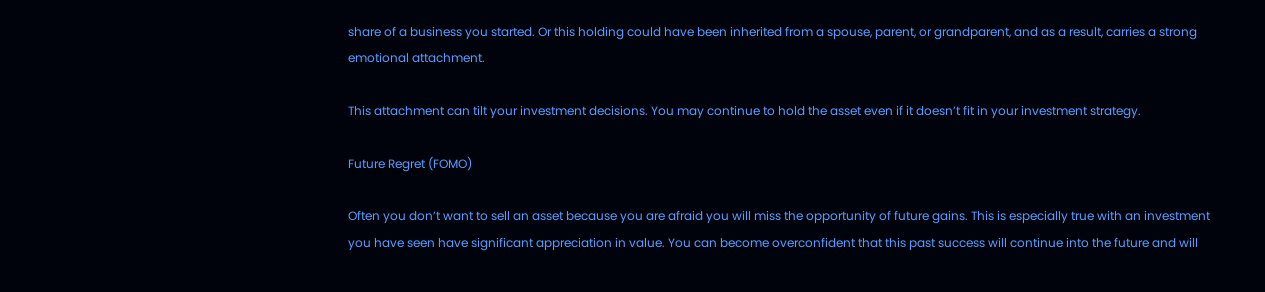share of a business you started. Or this holding could have been inherited from a spouse, parent, or grandparent, and as a result, carries a strong emotional attachment.

This attachment can tilt your investment decisions. You may continue to hold the asset even if it doesn’t fit in your investment strategy.

Future Regret (FOMO)

Often you don’t want to sell an asset because you are afraid you will miss the opportunity of future gains. This is especially true with an investment you have seen have significant appreciation in value. You can become overconfident that this past success will continue into the future and will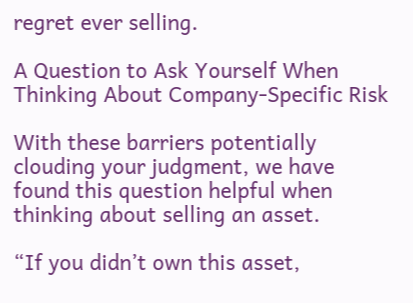regret ever selling.

A Question to Ask Yourself When Thinking About Company-Specific Risk

With these barriers potentially clouding your judgment, we have found this question helpful when thinking about selling an asset.

“If you didn’t own this asset,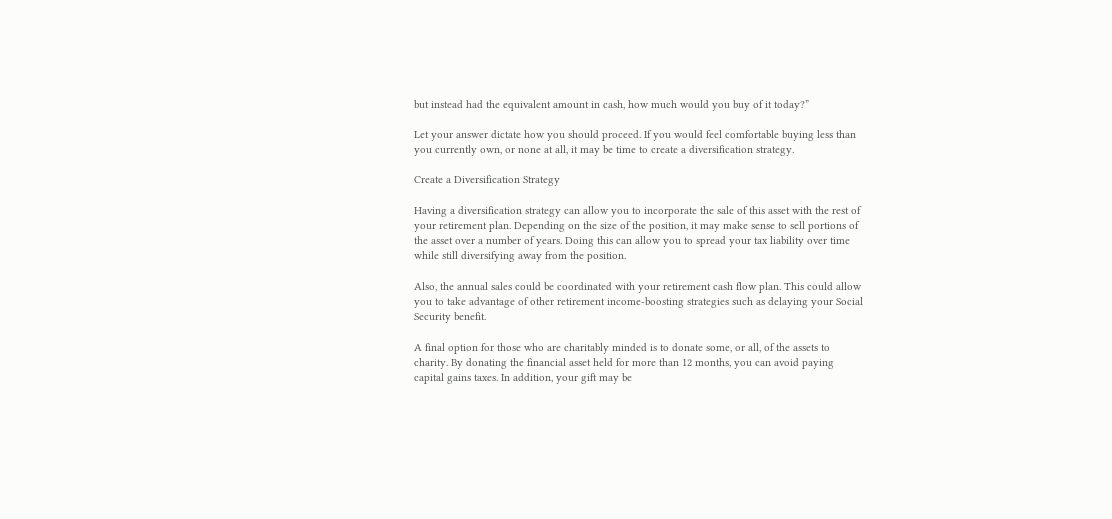but instead had the equivalent amount in cash, how much would you buy of it today?”

Let your answer dictate how you should proceed. If you would feel comfortable buying less than you currently own, or none at all, it may be time to create a diversification strategy.

Create a Diversification Strategy

Having a diversification strategy can allow you to incorporate the sale of this asset with the rest of your retirement plan. Depending on the size of the position, it may make sense to sell portions of the asset over a number of years. Doing this can allow you to spread your tax liability over time while still diversifying away from the position.

Also, the annual sales could be coordinated with your retirement cash flow plan. This could allow you to take advantage of other retirement income-boosting strategies such as delaying your Social Security benefit.

A final option for those who are charitably minded is to donate some, or all, of the assets to charity. By donating the financial asset held for more than 12 months, you can avoid paying capital gains taxes. In addition, your gift may be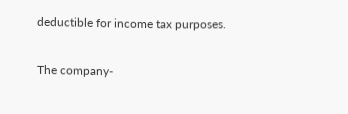deductible for income tax purposes.

The company-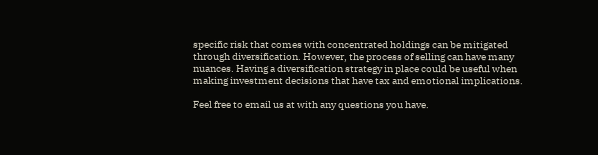specific risk that comes with concentrated holdings can be mitigated through diversification. However, the process of selling can have many nuances. Having a diversification strategy in place could be useful when making investment decisions that have tax and emotional implications.

Feel free to email us at with any questions you have.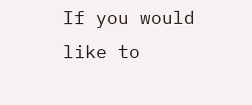If you would like to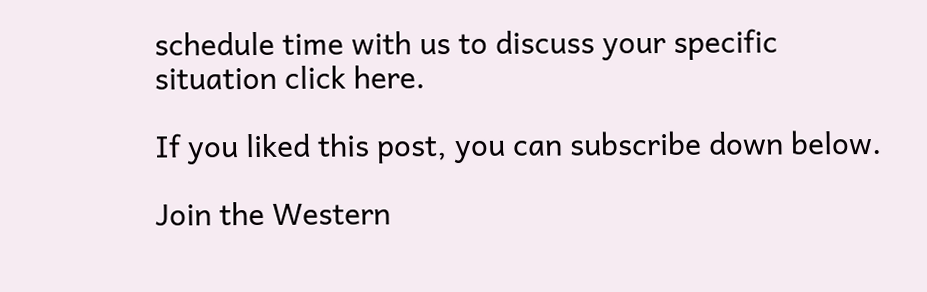schedule time with us to discuss your specific situation click here.

If you liked this post, you can subscribe down below.

Join the Western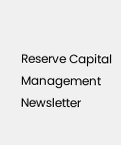Reserve Capital Management Newsletter